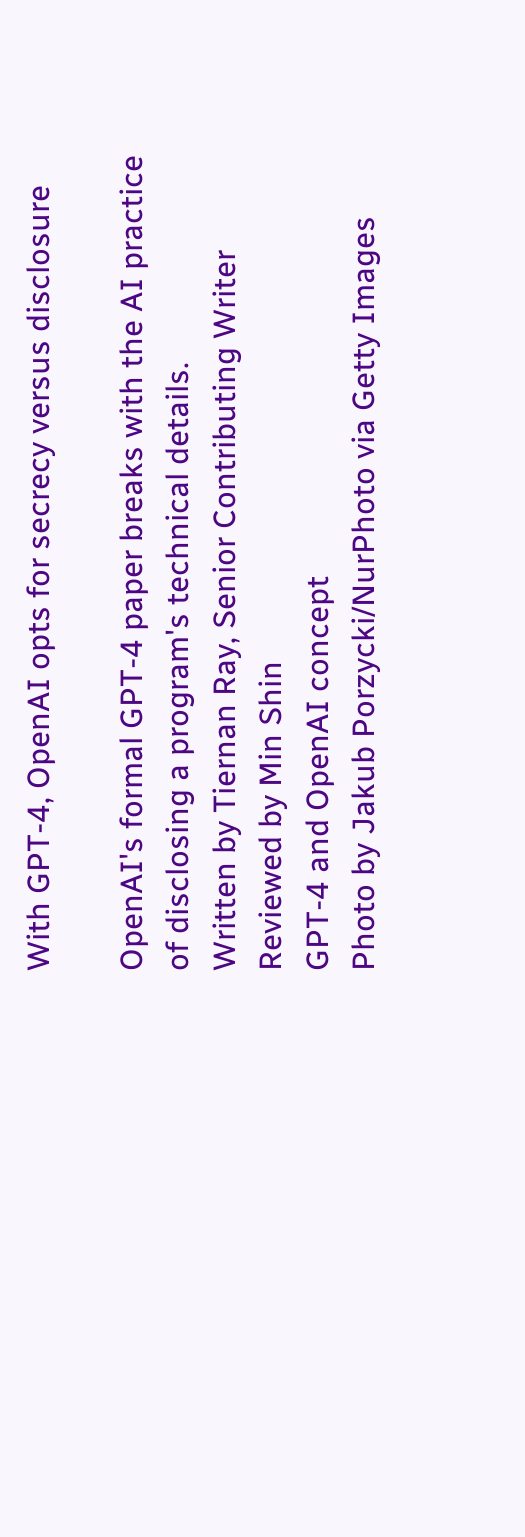With GPT-4, OpenAI opts for secrecy versus disclosure

OpenAI's formal GPT-4 paper breaks with the AI practice of disclosing a program's technical details.
Written by Tiernan Ray, Senior Contributing Writer
Reviewed by Min Shin
GPT-4 and OpenAI concept
Photo by Jakub Porzycki/NurPhoto via Getty Images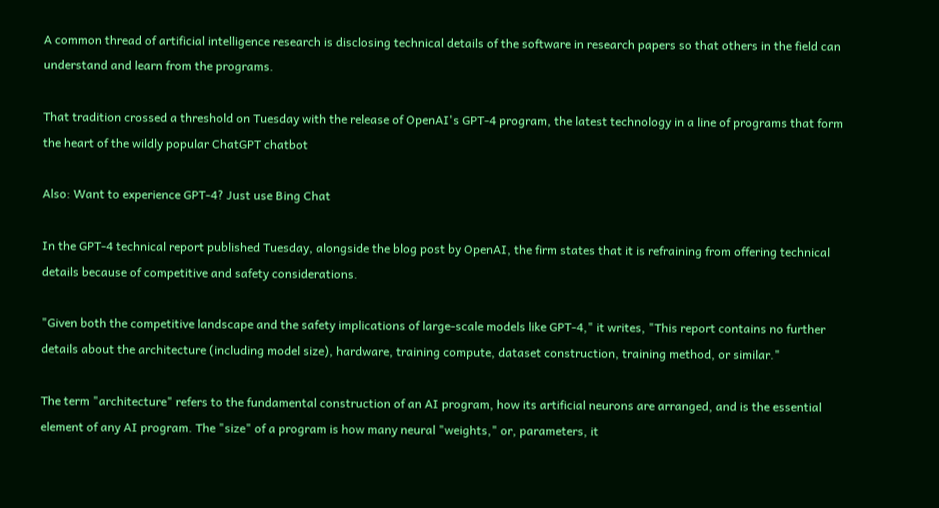A common thread of artificial intelligence research is disclosing technical details of the software in research papers so that others in the field can understand and learn from the programs.

That tradition crossed a threshold on Tuesday with the release of OpenAI's GPT-4 program, the latest technology in a line of programs that form the heart of the wildly popular ChatGPT chatbot

Also: Want to experience GPT-4? Just use Bing Chat

In the GPT-4 technical report published Tuesday, alongside the blog post by OpenAI, the firm states that it is refraining from offering technical details because of competitive and safety considerations.

"Given both the competitive landscape and the safety implications of large-scale models like GPT-4," it writes, "This report contains no further details about the architecture (including model size), hardware, training compute, dataset construction, training method, or similar."

The term "architecture" refers to the fundamental construction of an AI program, how its artificial neurons are arranged, and is the essential element of any AI program. The "size" of a program is how many neural "weights," or, parameters, it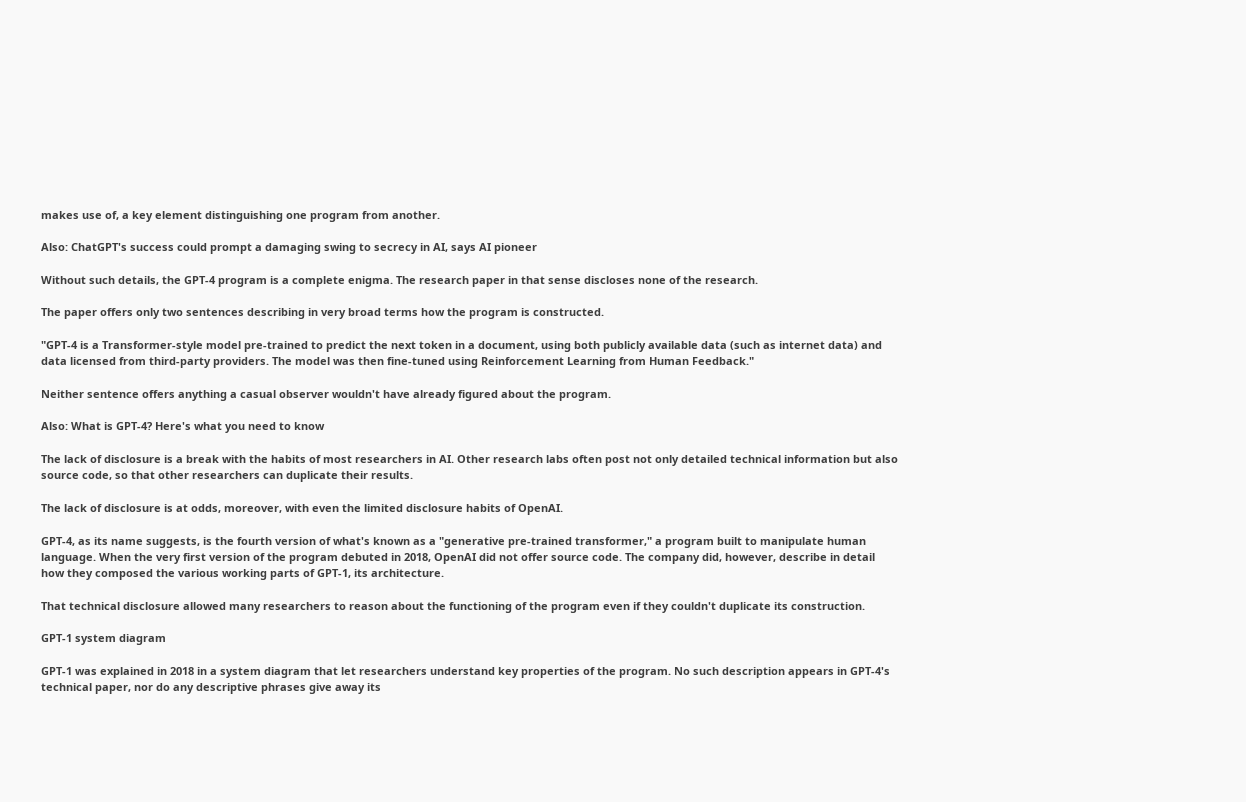makes use of, a key element distinguishing one program from another.

Also: ChatGPT's success could prompt a damaging swing to secrecy in AI, says AI pioneer

Without such details, the GPT-4 program is a complete enigma. The research paper in that sense discloses none of the research.

The paper offers only two sentences describing in very broad terms how the program is constructed.

"GPT-4 is a Transformer-style model pre-trained to predict the next token in a document, using both publicly available data (such as internet data) and data licensed from third-party providers. The model was then fine-tuned using Reinforcement Learning from Human Feedback."

Neither sentence offers anything a casual observer wouldn't have already figured about the program.

Also: What is GPT-4? Here's what you need to know

The lack of disclosure is a break with the habits of most researchers in AI. Other research labs often post not only detailed technical information but also source code, so that other researchers can duplicate their results.

The lack of disclosure is at odds, moreover, with even the limited disclosure habits of OpenAI.

GPT-4, as its name suggests, is the fourth version of what's known as a "generative pre-trained transformer," a program built to manipulate human language. When the very first version of the program debuted in 2018, OpenAI did not offer source code. The company did, however, describe in detail how they composed the various working parts of GPT-1, its architecture.

That technical disclosure allowed many researchers to reason about the functioning of the program even if they couldn't duplicate its construction.

GPT-1 system diagram

GPT-1 was explained in 2018 in a system diagram that let researchers understand key properties of the program. No such description appears in GPT-4's technical paper, nor do any descriptive phrases give away its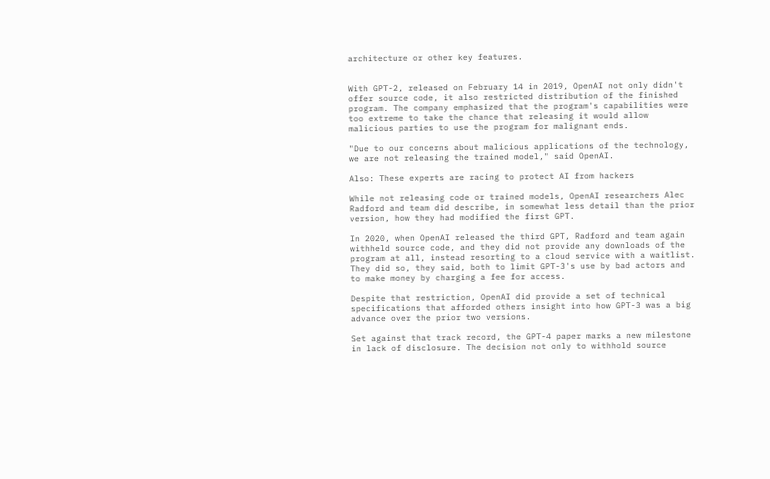architecture or other key features.


With GPT-2, released on February 14 in 2019, OpenAI not only didn't offer source code, it also restricted distribution of the finished program. The company emphasized that the program's capabilities were too extreme to take the chance that releasing it would allow malicious parties to use the program for malignant ends.

"Due to our concerns about malicious applications of the technology, we are not releasing the trained model," said OpenAI.

Also: These experts are racing to protect AI from hackers

While not releasing code or trained models, OpenAI researchers Alec Radford and team did describe, in somewhat less detail than the prior version, how they had modified the first GPT.

In 2020, when OpenAI released the third GPT, Radford and team again withheld source code, and they did not provide any downloads of the program at all, instead resorting to a cloud service with a waitlist. They did so, they said, both to limit GPT-3's use by bad actors and to make money by charging a fee for access.

Despite that restriction, OpenAI did provide a set of technical specifications that afforded others insight into how GPT-3 was a big advance over the prior two versions.

Set against that track record, the GPT-4 paper marks a new milestone in lack of disclosure. The decision not only to withhold source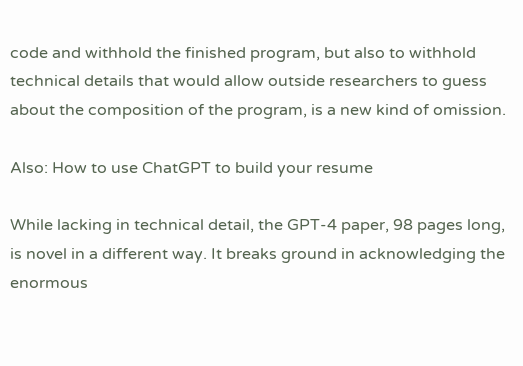code and withhold the finished program, but also to withhold technical details that would allow outside researchers to guess about the composition of the program, is a new kind of omission.

Also: How to use ChatGPT to build your resume

While lacking in technical detail, the GPT-4 paper, 98 pages long, is novel in a different way. It breaks ground in acknowledging the enormous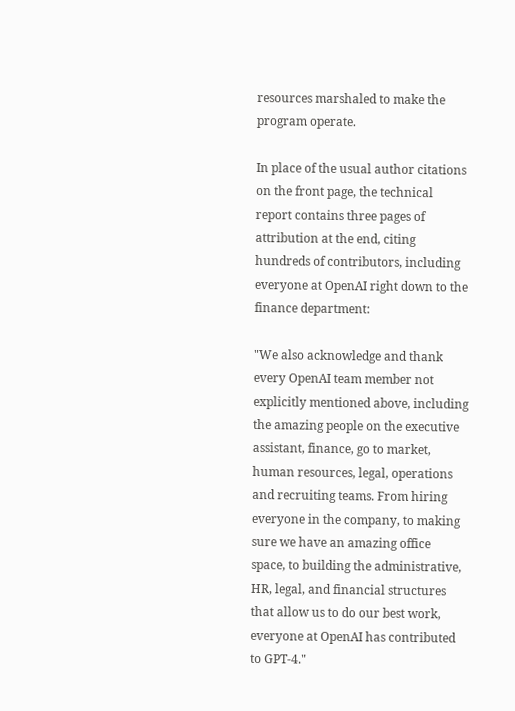resources marshaled to make the program operate.

In place of the usual author citations on the front page, the technical report contains three pages of attribution at the end, citing hundreds of contributors, including everyone at OpenAI right down to the finance department:

"We also acknowledge and thank every OpenAI team member not explicitly mentioned above, including the amazing people on the executive assistant, finance, go to market, human resources, legal, operations and recruiting teams. From hiring everyone in the company, to making sure we have an amazing office space, to building the administrative, HR, legal, and financial structures that allow us to do our best work, everyone at OpenAI has contributed to GPT-4."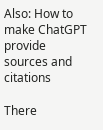Also: How to make ChatGPT provide sources and citations

There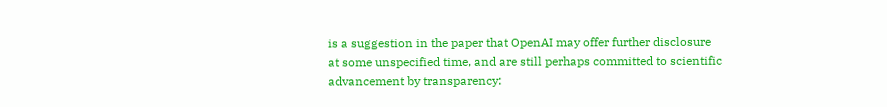is a suggestion in the paper that OpenAI may offer further disclosure at some unspecified time, and are still perhaps committed to scientific advancement by transparency: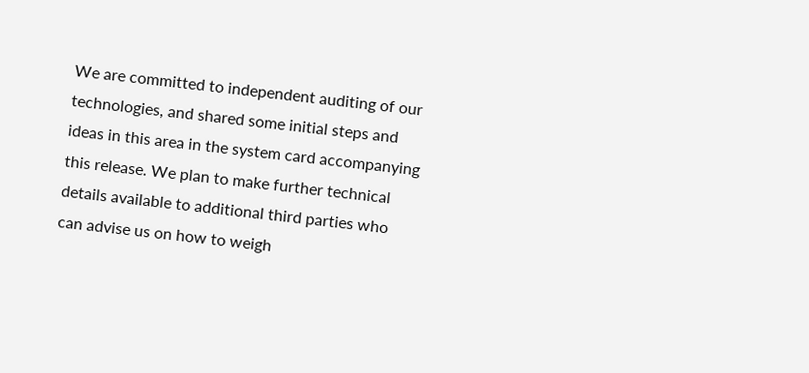We are committed to independent auditing of our technologies, and shared some initial steps and ideas in this area in the system card accompanying this release. We plan to make further technical details available to additional third parties who can advise us on how to weigh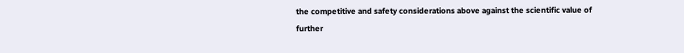the competitive and safety considerations above against the scientific value of further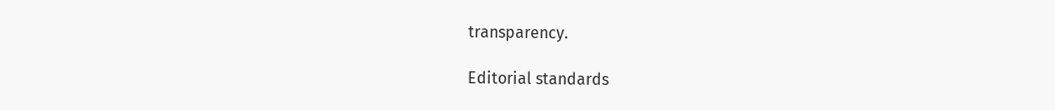transparency.

Editorial standards